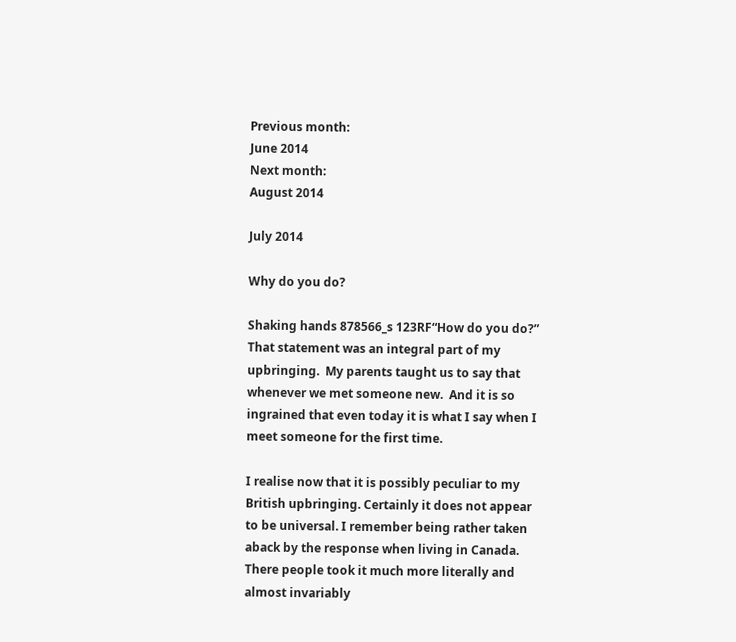Previous month:
June 2014
Next month:
August 2014

July 2014

Why do you do?

Shaking hands 878566_s 123RF“How do you do?” That statement was an integral part of my upbringing.  My parents taught us to say that whenever we met someone new.  And it is so ingrained that even today it is what I say when I meet someone for the first time.

I realise now that it is possibly peculiar to my British upbringing. Certainly it does not appear to be universal. I remember being rather taken aback by the response when living in Canada. There people took it much more literally and almost invariably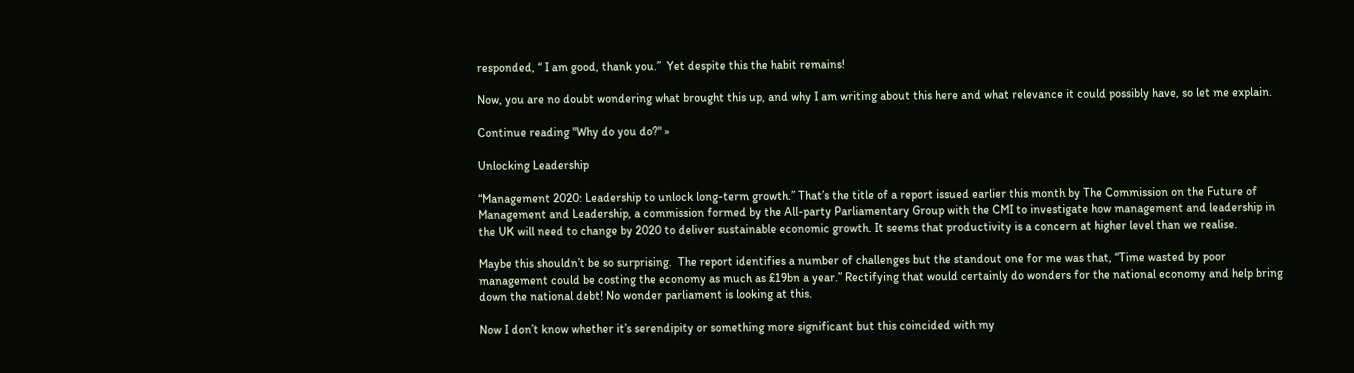responded, “ I am good, thank you.”  Yet despite this the habit remains!

Now, you are no doubt wondering what brought this up, and why I am writing about this here and what relevance it could possibly have, so let me explain.

Continue reading "Why do you do?" »

Unlocking Leadership

“Management 2020: Leadership to unlock long-term growth.” That’s the title of a report issued earlier this month by The Commission on the Future of Management and Leadership, a commission formed by the All-party Parliamentary Group with the CMI to investigate how management and leadership in the UK will need to change by 2020 to deliver sustainable economic growth. It seems that productivity is a concern at higher level than we realise.

Maybe this shouldn’t be so surprising.  The report identifies a number of challenges but the standout one for me was that, “Time wasted by poor management could be costing the economy as much as £19bn a year.” Rectifying that would certainly do wonders for the national economy and help bring down the national debt! No wonder parliament is looking at this.

Now I don’t know whether it’s serendipity or something more significant but this coincided with my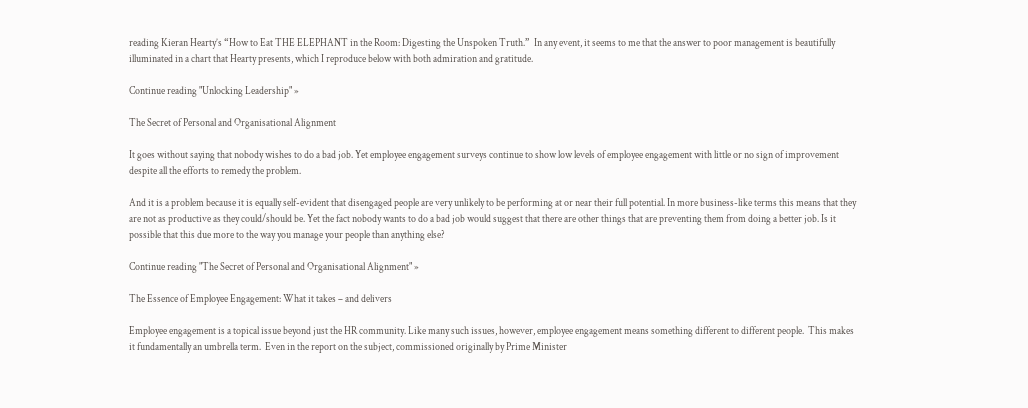reading Kieran Hearty’s “How to Eat THE ELEPHANT in the Room: Digesting the Unspoken Truth.”  In any event, it seems to me that the answer to poor management is beautifully illuminated in a chart that Hearty presents, which I reproduce below with both admiration and gratitude.

Continue reading "Unlocking Leadership" »

The Secret of Personal and Organisational Alignment

It goes without saying that nobody wishes to do a bad job. Yet employee engagement surveys continue to show low levels of employee engagement with little or no sign of improvement despite all the efforts to remedy the problem.

And it is a problem because it is equally self-evident that disengaged people are very unlikely to be performing at or near their full potential. In more business-like terms this means that they are not as productive as they could/should be. Yet the fact nobody wants to do a bad job would suggest that there are other things that are preventing them from doing a better job. Is it possible that this due more to the way you manage your people than anything else?

Continue reading "The Secret of Personal and Organisational Alignment" »

The Essence of Employee Engagement: What it takes – and delivers

Employee engagement is a topical issue beyond just the HR community. Like many such issues, however, employee engagement means something different to different people.  This makes it fundamentally an umbrella term.  Even in the report on the subject, commissioned originally by Prime Minister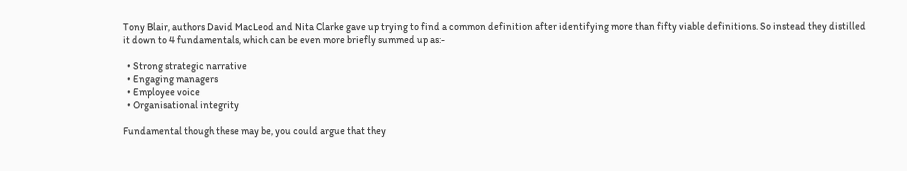Tony Blair, authors David MacLeod and Nita Clarke gave up trying to find a common definition after identifying more than fifty viable definitions. So instead they distilled it down to 4 fundamentals, which can be even more briefly summed up as:-

  • Strong strategic narrative
  • Engaging managers
  • Employee voice
  • Organisational integrity

Fundamental though these may be, you could argue that they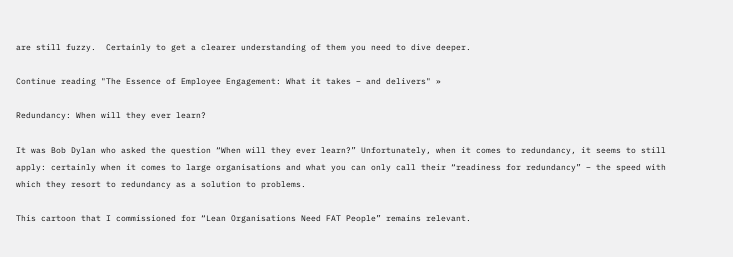are still fuzzy.  Certainly to get a clearer understanding of them you need to dive deeper.

Continue reading "The Essence of Employee Engagement: What it takes – and delivers" »

Redundancy: When will they ever learn?

It was Bob Dylan who asked the question “When will they ever learn?” Unfortunately, when it comes to redundancy, it seems to still apply: certainly when it comes to large organisations and what you can only call their “readiness for redundancy” – the speed with which they resort to redundancy as a solution to problems.

This cartoon that I commissioned for “Lean Organisations Need FAT People” remains relevant.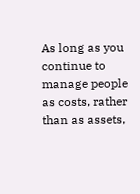As long as you continue to manage people as costs, rather than as assets,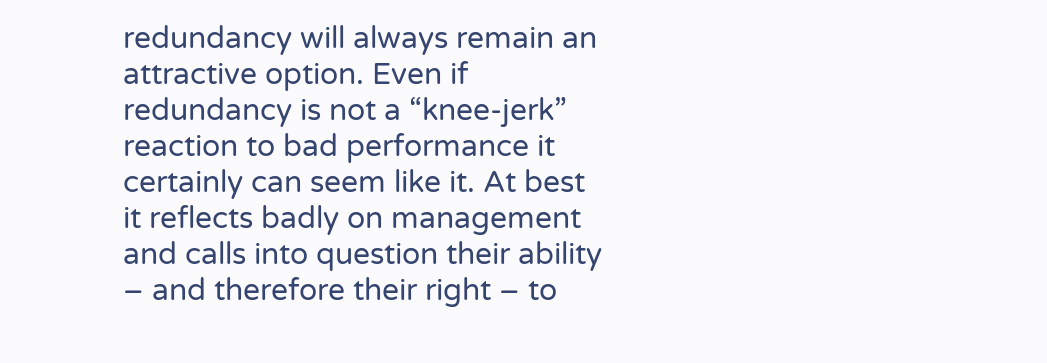redundancy will always remain an attractive option. Even if redundancy is not a “knee-jerk” reaction to bad performance it certainly can seem like it. At best it reflects badly on management and calls into question their ability – and therefore their right – to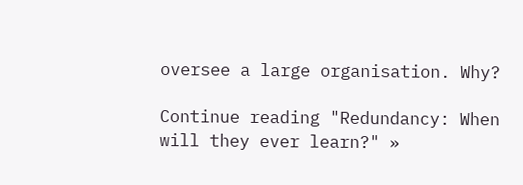oversee a large organisation. Why?

Continue reading "Redundancy: When will they ever learn?" »